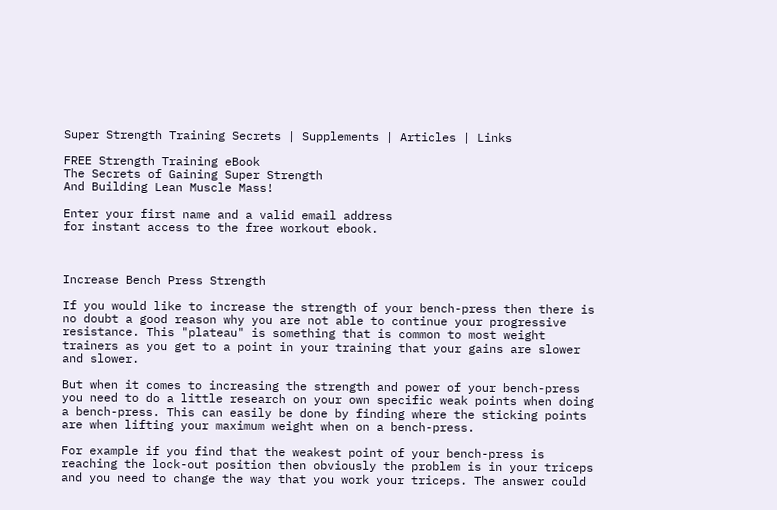Super Strength Training Secrets | Supplements | Articles | Links

FREE Strength Training eBook
The Secrets of Gaining Super Strength
And Building Lean Muscle Mass!

Enter your first name and a valid email address
for instant access to the free workout ebook.



Increase Bench Press Strength

If you would like to increase the strength of your bench-press then there is no doubt a good reason why you are not able to continue your progressive resistance. This "plateau" is something that is common to most weight trainers as you get to a point in your training that your gains are slower and slower.

But when it comes to increasing the strength and power of your bench-press you need to do a little research on your own specific weak points when doing a bench-press. This can easily be done by finding where the sticking points are when lifting your maximum weight when on a bench-press.

For example if you find that the weakest point of your bench-press is reaching the lock-out position then obviously the problem is in your triceps and you need to change the way that you work your triceps. The answer could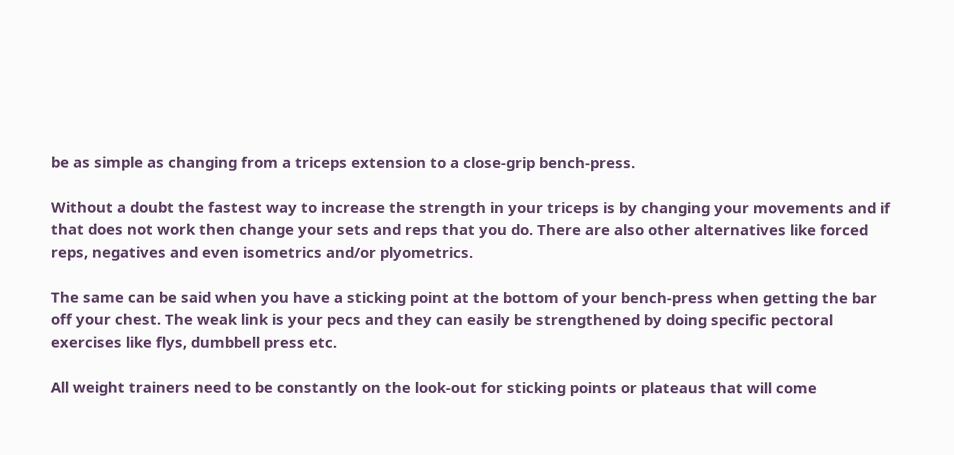be as simple as changing from a triceps extension to a close-grip bench-press.

Without a doubt the fastest way to increase the strength in your triceps is by changing your movements and if that does not work then change your sets and reps that you do. There are also other alternatives like forced reps, negatives and even isometrics and/or plyometrics.

The same can be said when you have a sticking point at the bottom of your bench-press when getting the bar off your chest. The weak link is your pecs and they can easily be strengthened by doing specific pectoral exercises like flys, dumbbell press etc.

All weight trainers need to be constantly on the look-out for sticking points or plateaus that will come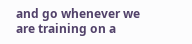and go whenever we are training on a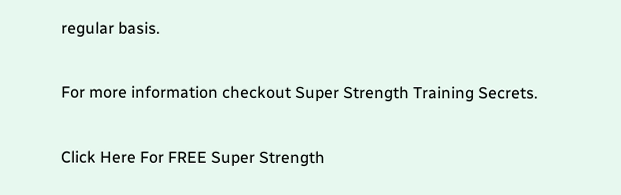regular basis.

For more information checkout Super Strength Training Secrets.

Click Here For FREE Super Strength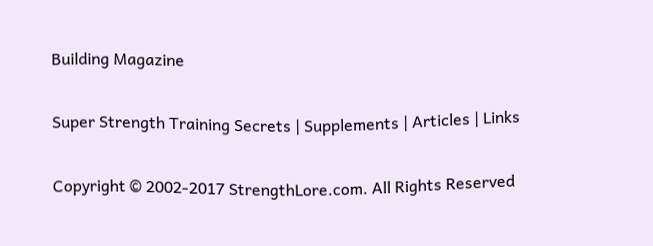Building Magazine

Super Strength Training Secrets | Supplements | Articles | Links

Copyright © 2002-2017 StrengthLore.com. All Rights Reserved